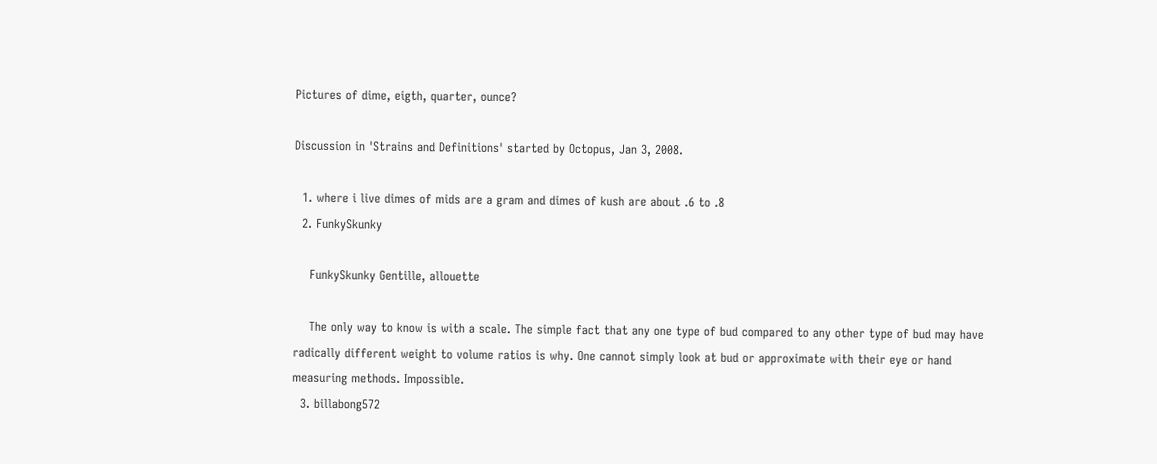Pictures of dime, eigth, quarter, ounce?

Discussion in 'Strains and Definitions' started by Octopus, Jan 3, 2008.

  1. where i live dimes of mids are a gram and dimes of kush are about .6 to .8
  2. FunkySkunky

    FunkySkunky Gentille, allouette

    The only way to know is with a scale. The simple fact that any one type of bud compared to any other type of bud may have radically different weight to volume ratios is why. One cannot simply look at bud or approximate with their eye or hand measuring methods. Impossible.
  3. billabong572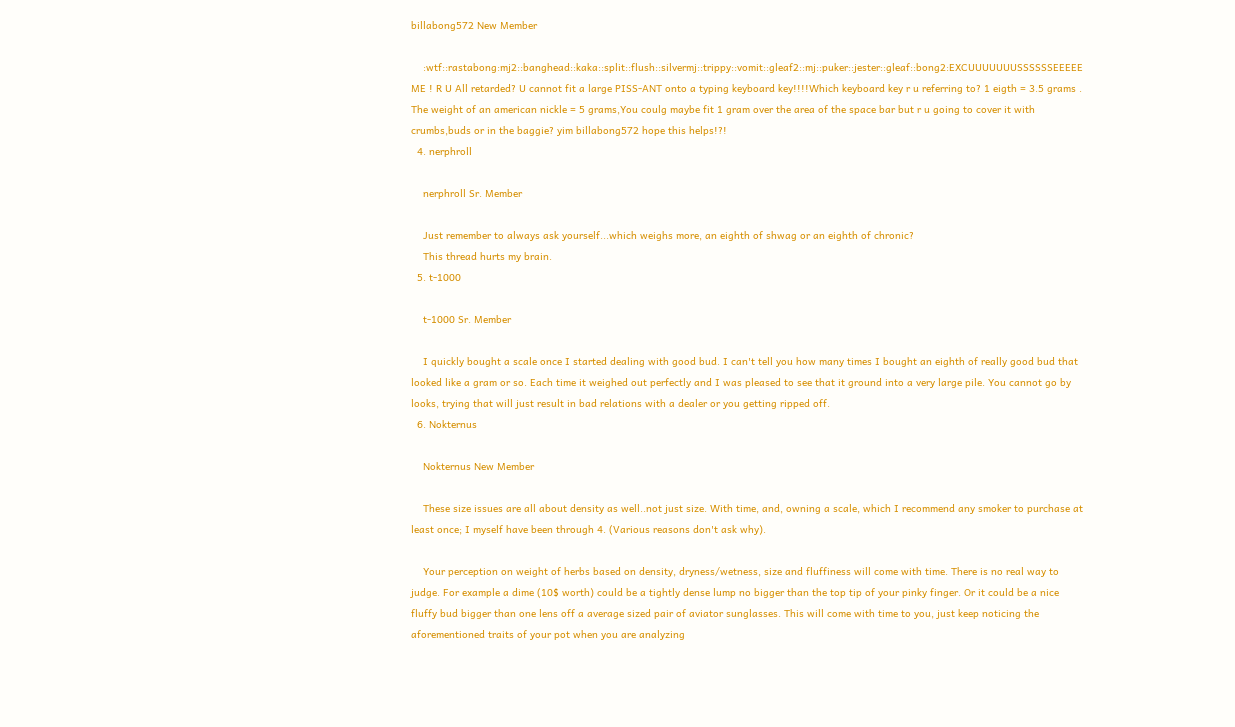billabong572 New Member

    :wtf::rastabong:mj2::banghead::kaka::split::flush::silvermj::trippy::vomit::gleaf2::mj::puker::jester::gleaf::bong2:EXCUUUUUUUSSSSSSEEEEE ME ! R U All retarded? U cannot fit a large PISS-ANT onto a typing keyboard key!!!!Which keyboard key r u referring to? 1 eigth = 3.5 grams . The weight of an american nickle = 5 grams,You coulg maybe fit 1 gram over the area of the space bar but r u going to cover it with crumbs,buds or in the baggie? yim billabong572 hope this helps!?!
  4. nerphroll

    nerphroll Sr. Member

    Just remember to always ask yourself...which weighs more, an eighth of shwag or an eighth of chronic?
    This thread hurts my brain.
  5. t-1000

    t-1000 Sr. Member

    I quickly bought a scale once I started dealing with good bud. I can't tell you how many times I bought an eighth of really good bud that looked like a gram or so. Each time it weighed out perfectly and I was pleased to see that it ground into a very large pile. You cannot go by looks, trying that will just result in bad relations with a dealer or you getting ripped off.
  6. Nokternus

    Nokternus New Member

    These size issues are all about density as well..not just size. With time, and, owning a scale, which I recommend any smoker to purchase at least once; I myself have been through 4. (Various reasons don't ask why).

    Your perception on weight of herbs based on density, dryness/wetness, size and fluffiness will come with time. There is no real way to judge. For example a dime (10$ worth) could be a tightly dense lump no bigger than the top tip of your pinky finger. Or it could be a nice fluffy bud bigger than one lens off a average sized pair of aviator sunglasses. This will come with time to you, just keep noticing the aforementioned traits of your pot when you are analyzing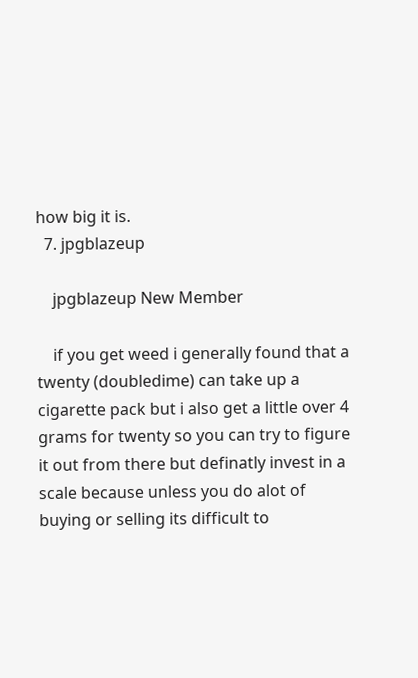how big it is.
  7. jpgblazeup

    jpgblazeup New Member

    if you get weed i generally found that a twenty (doubledime) can take up a cigarette pack but i also get a little over 4 grams for twenty so you can try to figure it out from there but definatly invest in a scale because unless you do alot of buying or selling its difficult to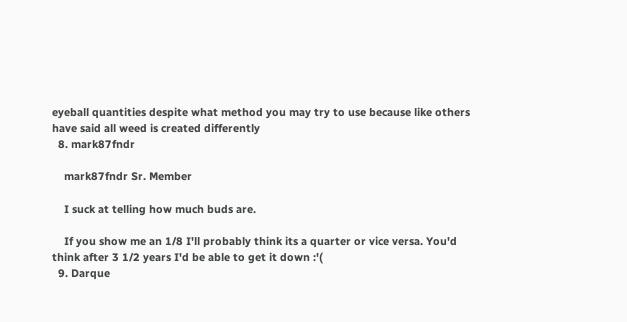eyeball quantities despite what method you may try to use because like others have said all weed is created differently
  8. mark87fndr

    mark87fndr Sr. Member

    I suck at telling how much buds are.

    If you show me an 1/8 I'll probably think its a quarter or vice versa. You'd think after 3 1/2 years I'd be able to get it down :'(
  9. Darque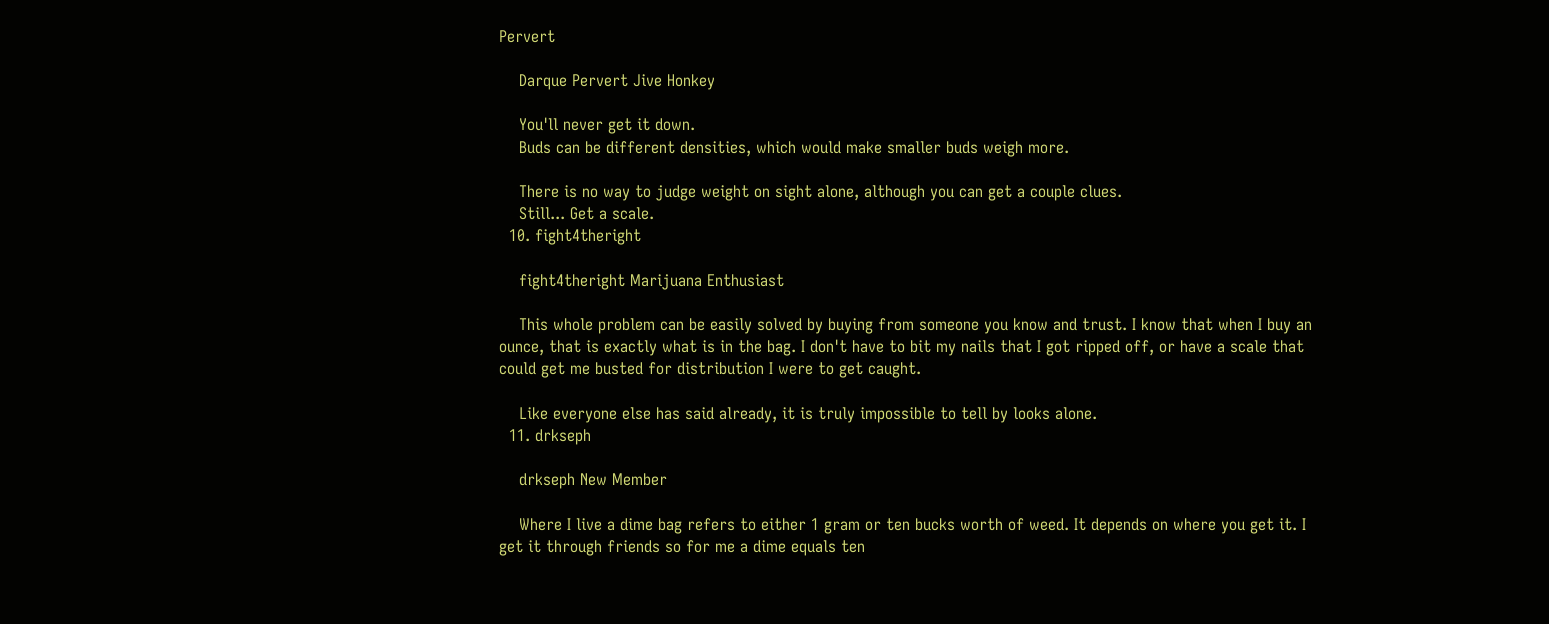Pervert

    Darque Pervert Jive Honkey

    You'll never get it down.
    Buds can be different densities, which would make smaller buds weigh more.

    There is no way to judge weight on sight alone, although you can get a couple clues.
    Still... Get a scale.
  10. fight4theright

    fight4theright Marijuana Enthusiast

    This whole problem can be easily solved by buying from someone you know and trust. I know that when I buy an ounce, that is exactly what is in the bag. I don't have to bit my nails that I got ripped off, or have a scale that could get me busted for distribution I were to get caught.

    Like everyone else has said already, it is truly impossible to tell by looks alone.
  11. drkseph

    drkseph New Member

    Where I live a dime bag refers to either 1 gram or ten bucks worth of weed. It depends on where you get it. I get it through friends so for me a dime equals ten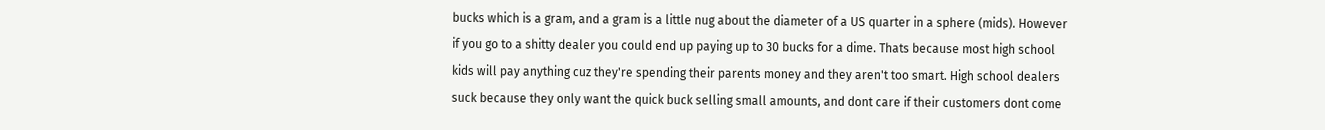bucks which is a gram, and a gram is a little nug about the diameter of a US quarter in a sphere (mids). However if you go to a shitty dealer you could end up paying up to 30 bucks for a dime. Thats because most high school kids will pay anything cuz they're spending their parents money and they aren't too smart. High school dealers suck because they only want the quick buck selling small amounts, and dont care if their customers dont come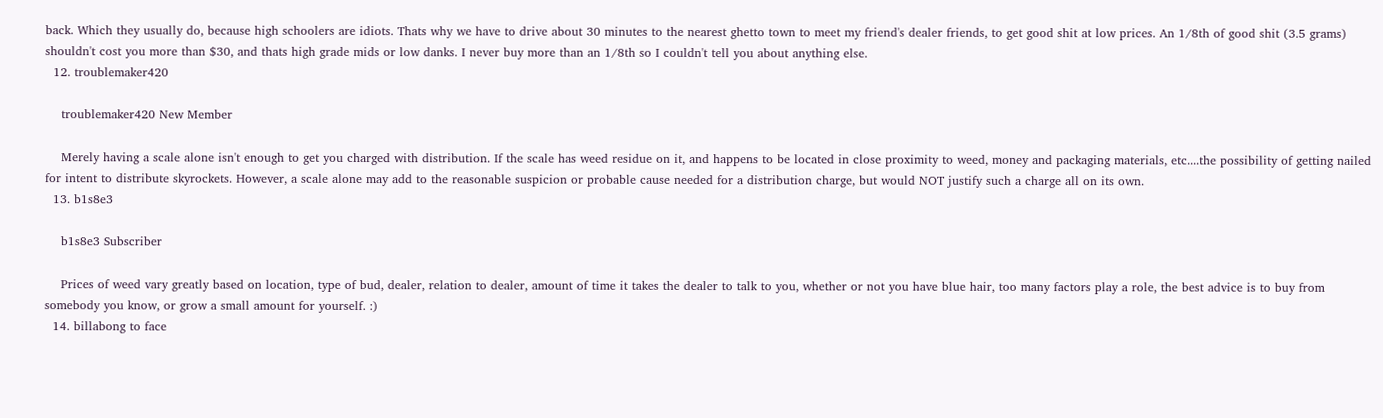back. Which they usually do, because high schoolers are idiots. Thats why we have to drive about 30 minutes to the nearest ghetto town to meet my friend's dealer friends, to get good shit at low prices. An 1/8th of good shit (3.5 grams) shouldn't cost you more than $30, and thats high grade mids or low danks. I never buy more than an 1/8th so I couldn't tell you about anything else.
  12. troublemaker420

    troublemaker420 New Member

    Merely having a scale alone isn't enough to get you charged with distribution. If the scale has weed residue on it, and happens to be located in close proximity to weed, money and packaging materials, etc....the possibility of getting nailed for intent to distribute skyrockets. However, a scale alone may add to the reasonable suspicion or probable cause needed for a distribution charge, but would NOT justify such a charge all on its own.
  13. b1s8e3

    b1s8e3 Subscriber

    Prices of weed vary greatly based on location, type of bud, dealer, relation to dealer, amount of time it takes the dealer to talk to you, whether or not you have blue hair, too many factors play a role, the best advice is to buy from somebody you know, or grow a small amount for yourself. :)
  14. billabong to face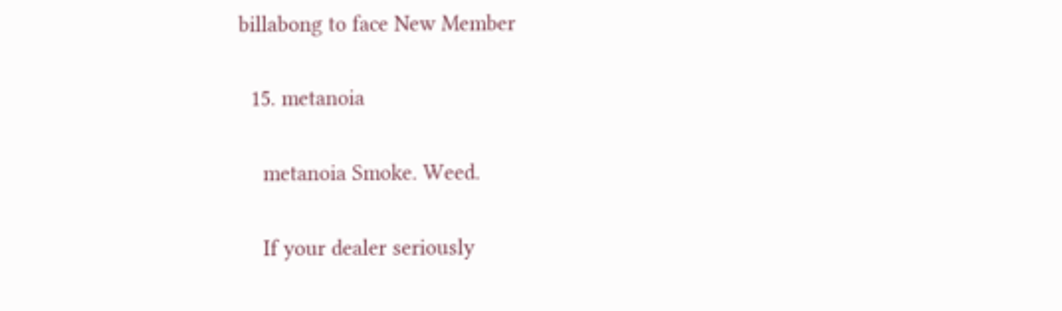billabong to face New Member

  15. metanoia

    metanoia Smoke. Weed.

    If your dealer seriously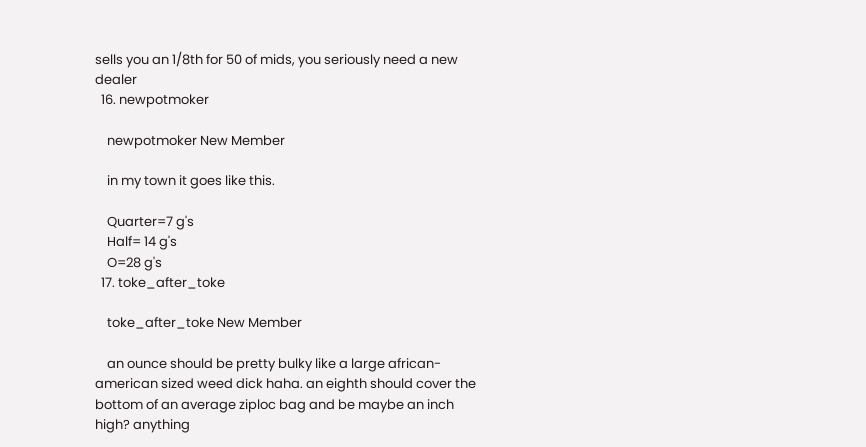sells you an 1/8th for 50 of mids, you seriously need a new dealer
  16. newpotmoker

    newpotmoker New Member

    in my town it goes like this.

    Quarter=7 g's
    Half= 14 g's
    O=28 g's
  17. toke_after_toke

    toke_after_toke New Member

    an ounce should be pretty bulky like a large african-american sized weed dick haha. an eighth should cover the bottom of an average ziploc bag and be maybe an inch high? anything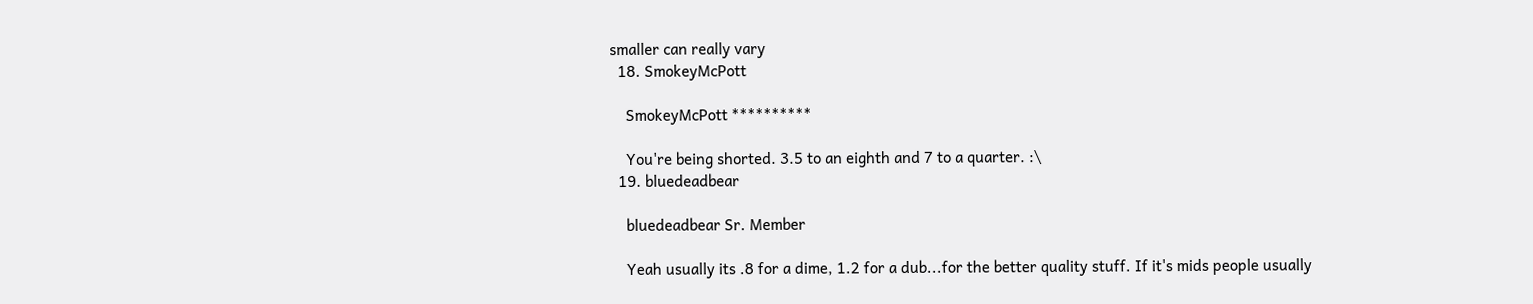smaller can really vary
  18. SmokeyMcPott

    SmokeyMcPott **********

    You're being shorted. 3.5 to an eighth and 7 to a quarter. :\
  19. bluedeadbear

    bluedeadbear Sr. Member

    Yeah usually its .8 for a dime, 1.2 for a dub...for the better quality stuff. If it's mids people usually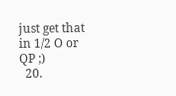just get that in 1/2 O or QP ;)
  20.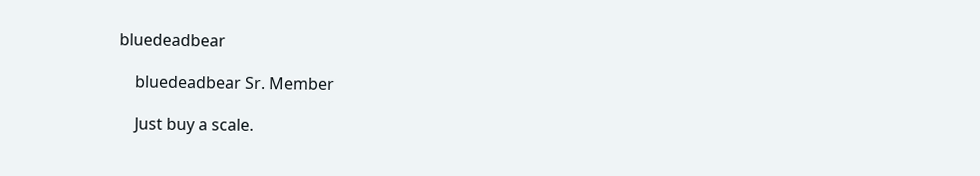bluedeadbear

    bluedeadbear Sr. Member

    Just buy a scale.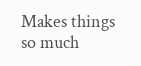Makes things so much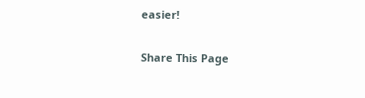easier!

Share This Page